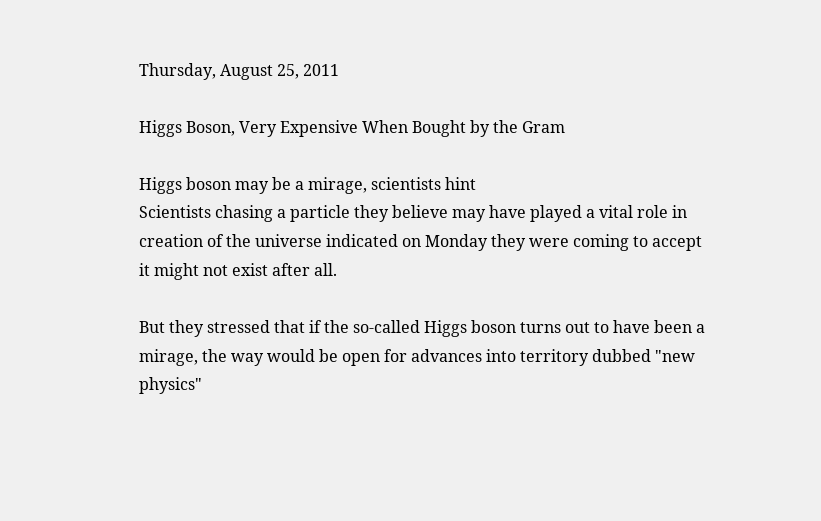Thursday, August 25, 2011

Higgs Boson, Very Expensive When Bought by the Gram

Higgs boson may be a mirage, scientists hint
Scientists chasing a particle they believe may have played a vital role in creation of the universe indicated on Monday they were coming to accept it might not exist after all.

But they stressed that if the so-called Higgs boson turns out to have been a mirage, the way would be open for advances into territory dubbed "new physics"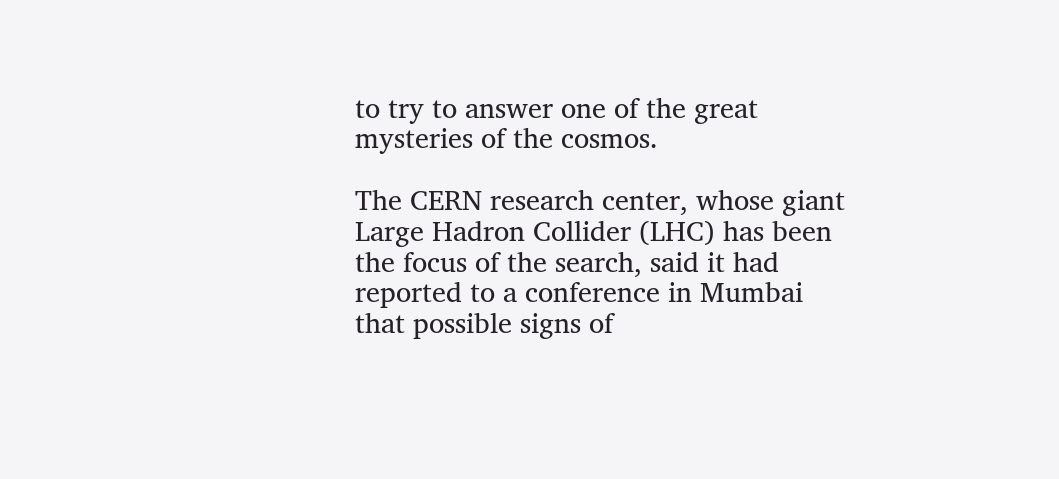to try to answer one of the great mysteries of the cosmos.

The CERN research center, whose giant Large Hadron Collider (LHC) has been the focus of the search, said it had reported to a conference in Mumbai that possible signs of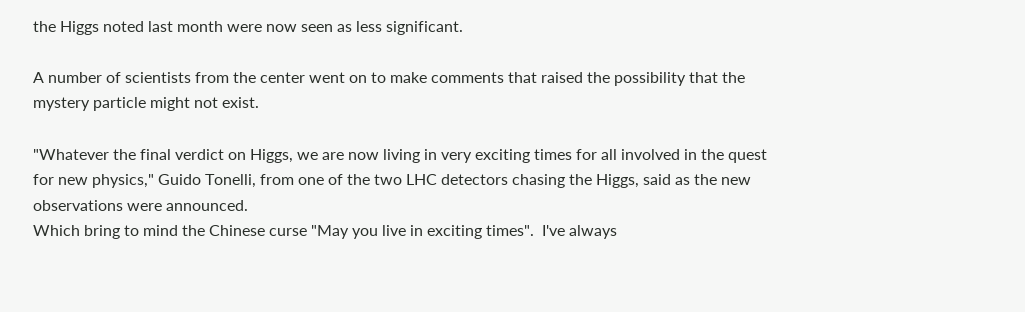the Higgs noted last month were now seen as less significant.

A number of scientists from the center went on to make comments that raised the possibility that the mystery particle might not exist.

"Whatever the final verdict on Higgs, we are now living in very exciting times for all involved in the quest for new physics," Guido Tonelli, from one of the two LHC detectors chasing the Higgs, said as the new observations were announced.
Which bring to mind the Chinese curse "May you live in exciting times".  I've always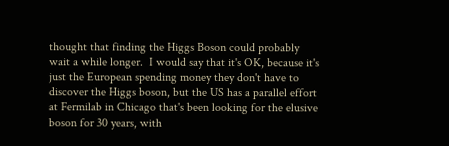thought that finding the Higgs Boson could probably wait a while longer.  I would say that it's OK, because it's just the European spending money they don't have to discover the Higgs boson, but the US has a parallel effort at Fermilab in Chicago that's been looking for the elusive boson for 30 years, with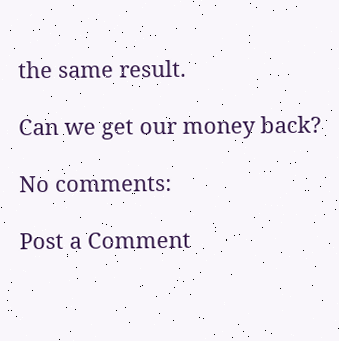the same result.

Can we get our money back?

No comments:

Post a Comment